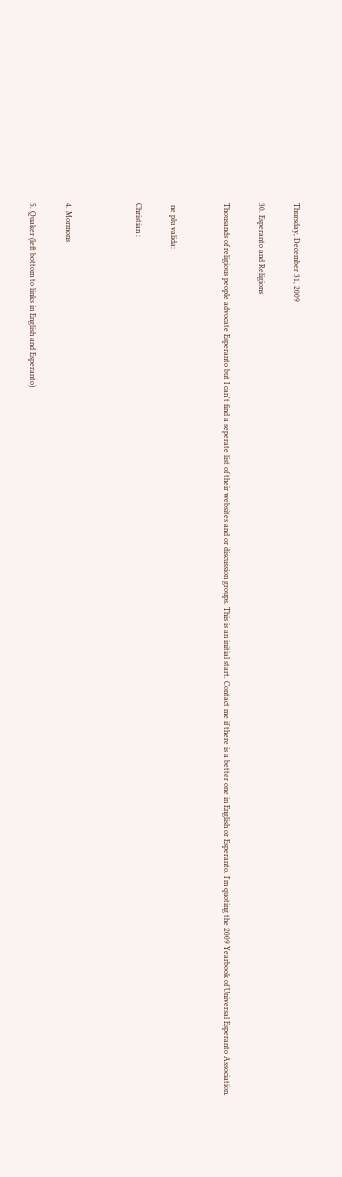Thursday, December 31, 2009

30. Esperanto and Religions

Thousands of religious people advocate Esperanto but I can't find a seperate list of their websites and or discussion groups. This is an initial start. Contact me if there is a better one in English or Esperanto. I'm quoting the 2009 Yearbook of Universal Esperanto Association.


 ne plu valida:

Christian :



4. Mormons

5. Quaker (left bottom to links in English and Esperanto)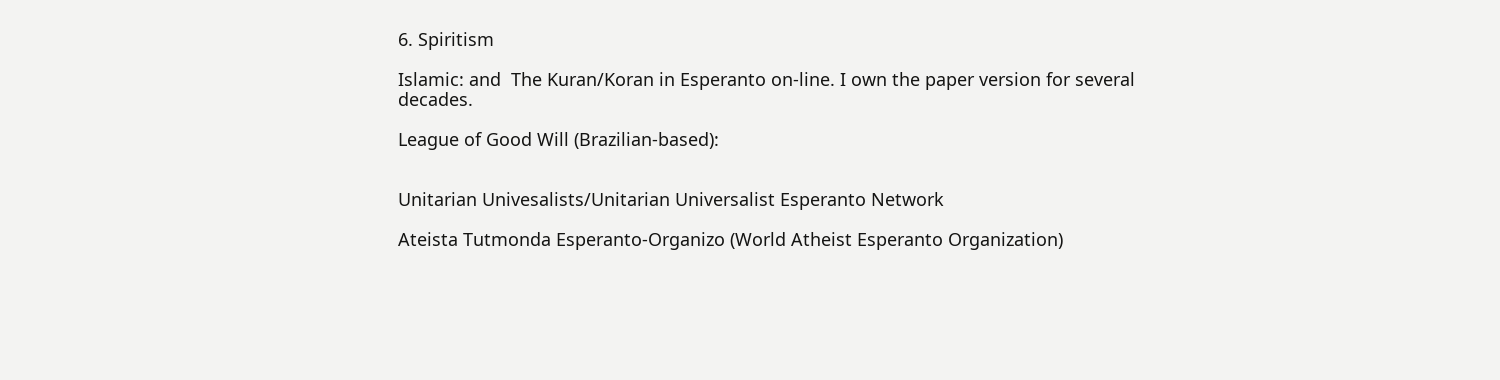6. Spiritism

Islamic: and  The Kuran/Koran in Esperanto on-line. I own the paper version for several decades.

League of Good Will (Brazilian-based):


Unitarian Univesalists/Unitarian Universalist Esperanto Network

Ateista Tutmonda Esperanto-Organizo (World Atheist Esperanto Organization)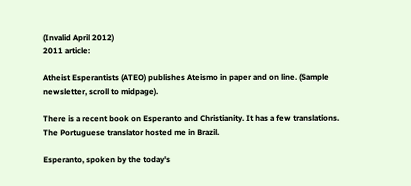(Invalid April 2012)
2011 article:

Atheist Esperantists (ATEO) publishes Ateismo in paper and on line. (Sample newsletter, scroll to midpage).

There is a recent book on Esperanto and Christianity. It has a few translations. The Portuguese translator hosted me in Brazil.

Esperanto, spoken by the today's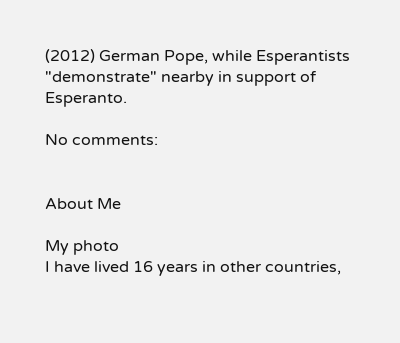(2012) German Pope, while Esperantists "demonstrate" nearby in support of Esperanto.

No comments:


About Me

My photo
I have lived 16 years in other countries,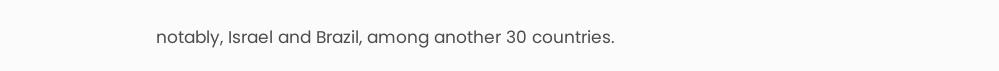notably, Israel and Brazil, among another 30 countries.